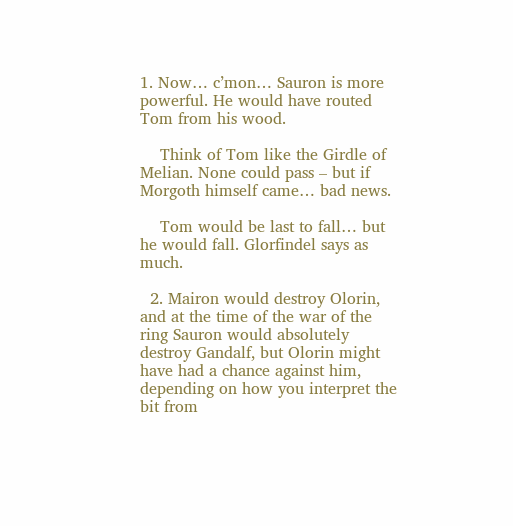1. Now… c’mon… Sauron is more powerful. He would have routed Tom from his wood.

    Think of Tom like the Girdle of Melian. None could pass – but if Morgoth himself came… bad news.

    Tom would be last to fall… but he would fall. Glorfindel says as much.

  2. Mairon would destroy Olorin, and at the time of the war of the ring Sauron would absolutely destroy Gandalf, but Olorin might have had a chance against him, depending on how you interpret the bit from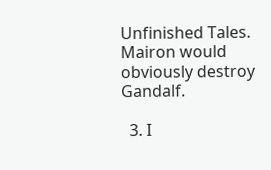Unfinished Tales. Mairon would obviously destroy Gandalf.

  3. I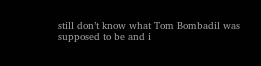still don’t know what Tom Bombadil was supposed to be and i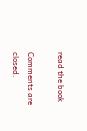read the book

Comments are closed.